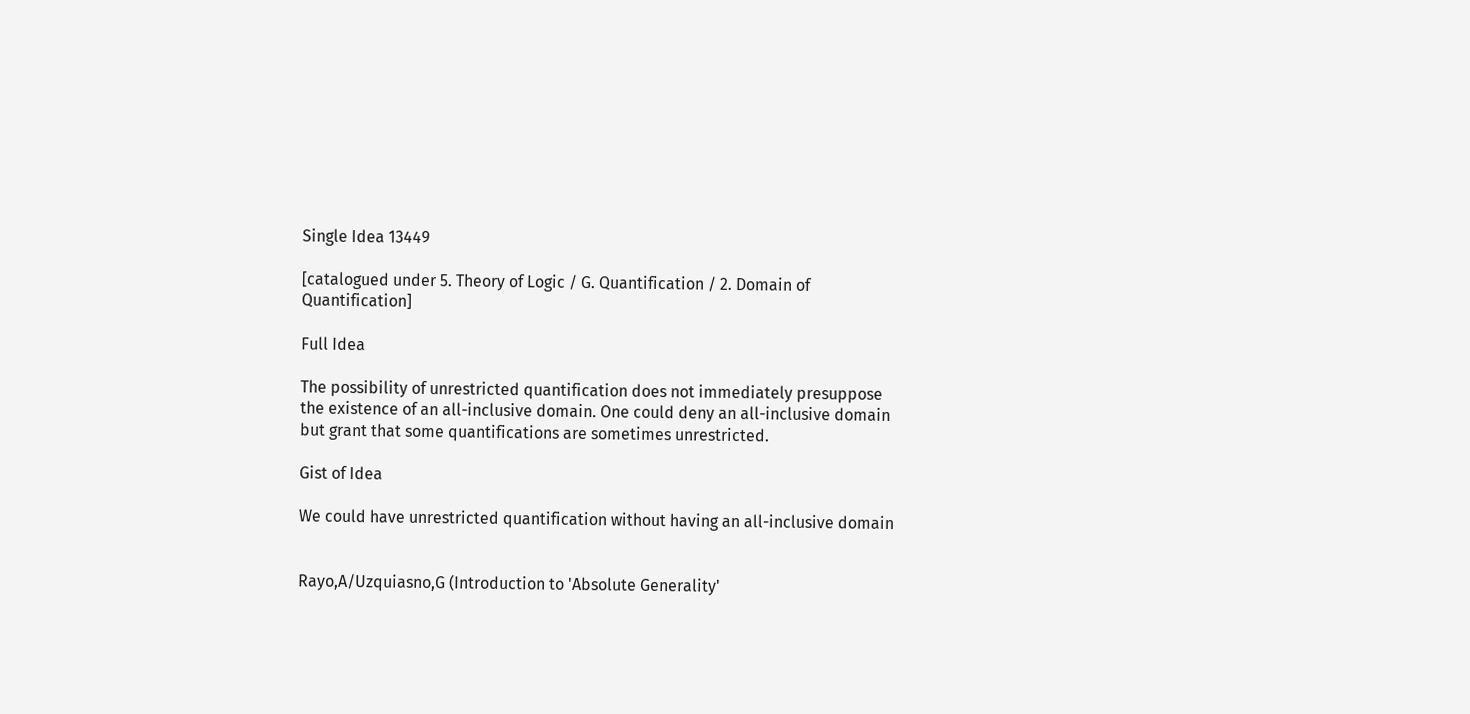Single Idea 13449

[catalogued under 5. Theory of Logic / G. Quantification / 2. Domain of Quantification]

Full Idea

The possibility of unrestricted quantification does not immediately presuppose the existence of an all-inclusive domain. One could deny an all-inclusive domain but grant that some quantifications are sometimes unrestricted.

Gist of Idea

We could have unrestricted quantification without having an all-inclusive domain


Rayo,A/Uzquiasno,G (Introduction to 'Absolute Generality'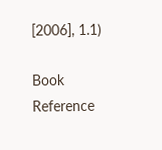[2006], 1.1)

Book Reference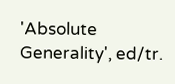'Absolute Generality', ed/tr.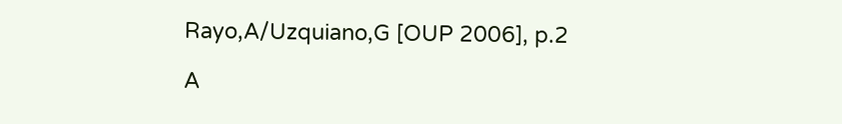Rayo,A/Uzquiano,G [OUP 2006], p.2

A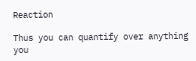Reaction

Thus you can quantify over anything you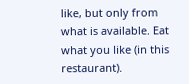like, but only from what is available. Eat what you like (in this restaurant).